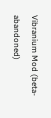Vibranium Mod (beta-abandoned)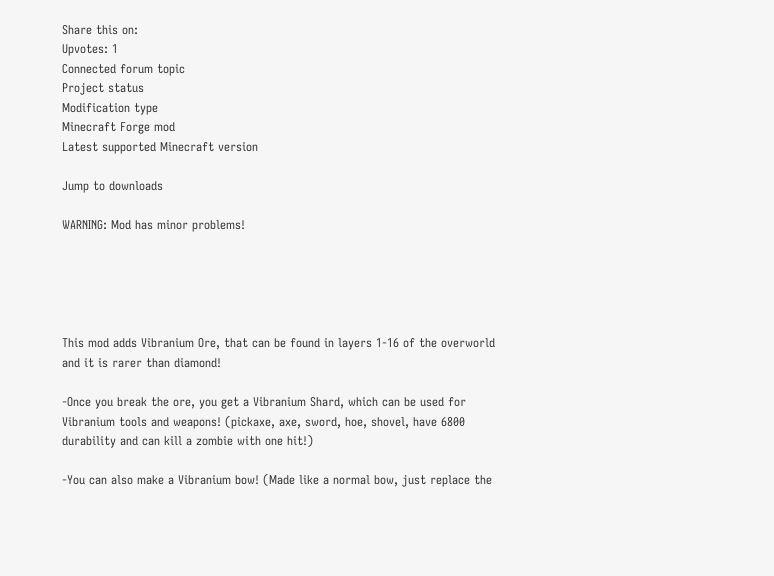Share this on:
Upvotes: 1
Connected forum topic
Project status
Modification type
Minecraft Forge mod
Latest supported Minecraft version

Jump to downloads

WARNING: Mod has minor problems!





This mod adds Vibranium Ore, that can be found in layers 1-16 of the overworld and it is rarer than diamond!

-Once you break the ore, you get a Vibranium Shard, which can be used for Vibranium tools and weapons! (pickaxe, axe, sword, hoe, shovel, have 6800 durability and can kill a zombie with one hit!)

-You can also make a Vibranium bow! (Made like a normal bow, just replace the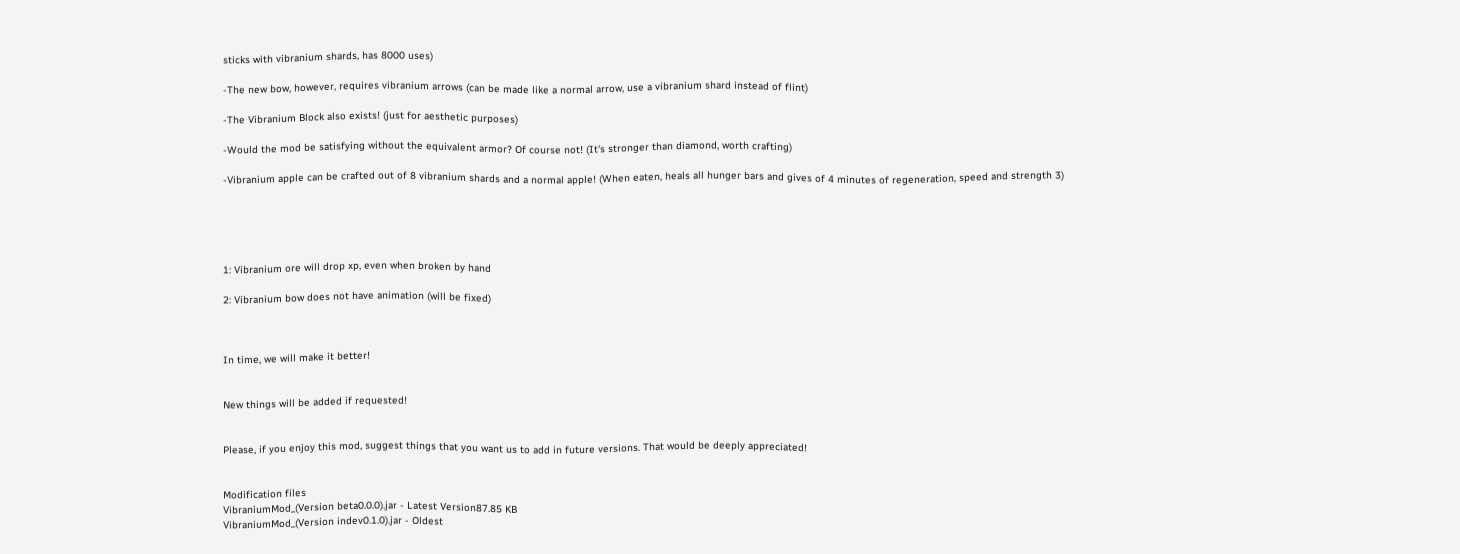sticks with vibranium shards, has 8000 uses)

-The new bow, however, requires vibranium arrows (can be made like a normal arrow, use a vibranium shard instead of flint)

-The Vibranium Block also exists! (just for aesthetic purposes)

-Would the mod be satisfying without the equivalent armor? Of course not! (It's stronger than diamond, worth crafting)

-Vibranium apple can be crafted out of 8 vibranium shards and a normal apple! (When eaten, heals all hunger bars and gives of 4 minutes of regeneration, speed and strength 3)





1: Vibranium ore will drop xp, even when broken by hand

2: Vibranium bow does not have animation (will be fixed)



In time, we will make it better!


New things will be added if requested!


Please, if you enjoy this mod, suggest things that you want us to add in future versions. That would be deeply appreciated!


Modification files
VibraniumMod_(Version beta0.0.0).jar - Latest Version87.85 KB
VibraniumMod_(Version indev0.1.0).jar - Oldest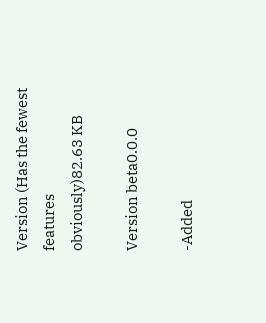Version (Has the fewest features obviously)82.63 KB

Version beta0.0.0

-Added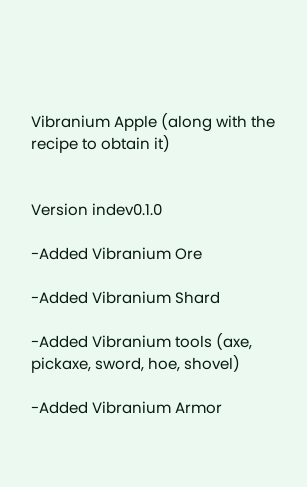Vibranium Apple (along with the recipe to obtain it)


Version indev0.1.0

-Added Vibranium Ore

-Added Vibranium Shard

-Added Vibranium tools (axe, pickaxe, sword, hoe, shovel)

-Added Vibranium Armor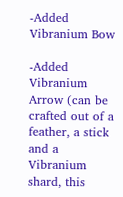-Added Vibranium Bow

-Added Vibranium Arrow (can be crafted out of a feather, a stick and a Vibranium shard, this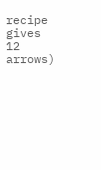recipe gives 12 arrows)